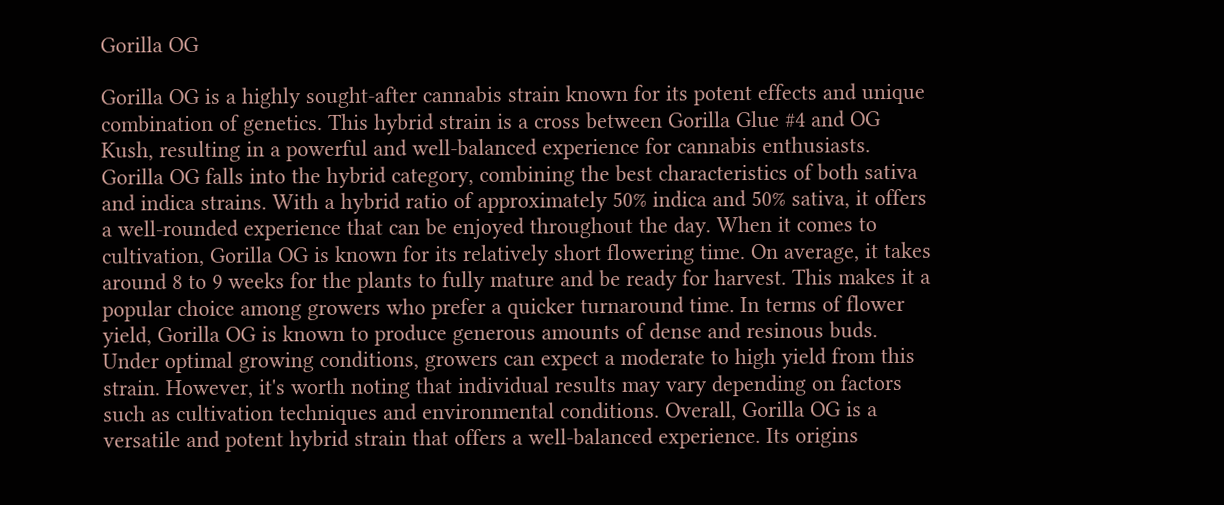Gorilla OG

Gorilla OG is a highly sought-after cannabis strain known for its potent effects and unique combination of genetics. This hybrid strain is a cross between Gorilla Glue #4 and OG Kush, resulting in a powerful and well-balanced experience for cannabis enthusiasts. Gorilla OG falls into the hybrid category, combining the best characteristics of both sativa and indica strains. With a hybrid ratio of approximately 50% indica and 50% sativa, it offers a well-rounded experience that can be enjoyed throughout the day. When it comes to cultivation, Gorilla OG is known for its relatively short flowering time. On average, it takes around 8 to 9 weeks for the plants to fully mature and be ready for harvest. This makes it a popular choice among growers who prefer a quicker turnaround time. In terms of flower yield, Gorilla OG is known to produce generous amounts of dense and resinous buds. Under optimal growing conditions, growers can expect a moderate to high yield from this strain. However, it's worth noting that individual results may vary depending on factors such as cultivation techniques and environmental conditions. Overall, Gorilla OG is a versatile and potent hybrid strain that offers a well-balanced experience. Its origins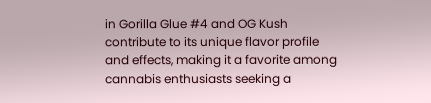in Gorilla Glue #4 and OG Kush contribute to its unique flavor profile and effects, making it a favorite among cannabis enthusiasts seeking a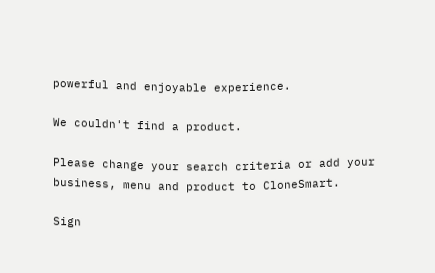powerful and enjoyable experience.

We couldn't find a product.

Please change your search criteria or add your business, menu and product to CloneSmart.

Sign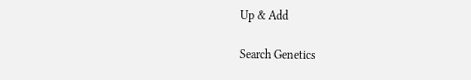Up & Add

Search Genetics